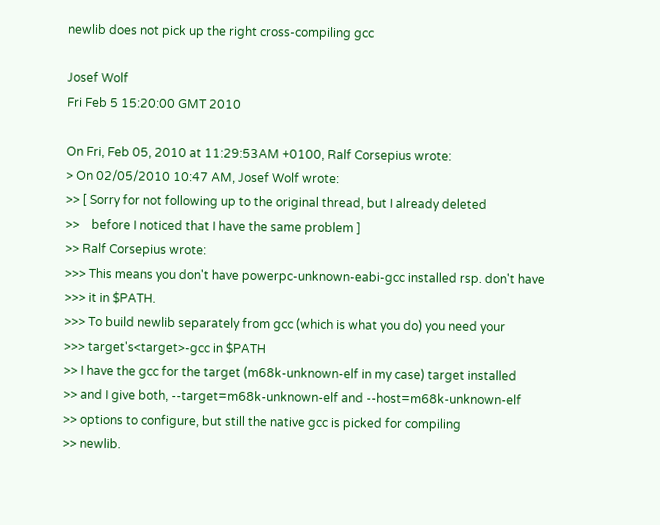newlib does not pick up the right cross-compiling gcc

Josef Wolf
Fri Feb 5 15:20:00 GMT 2010

On Fri, Feb 05, 2010 at 11:29:53AM +0100, Ralf Corsepius wrote:
> On 02/05/2010 10:47 AM, Josef Wolf wrote:
>> [ Sorry for not following up to the original thread, but I already deleted
>>    before I noticed that I have the same problem ]
>> Ralf Corsepius wrote:
>>> This means you don't have powerpc-unknown-eabi-gcc installed rsp. don't have
>>> it in $PATH.
>>> To build newlib separately from gcc (which is what you do) you need your
>>> target's<target>-gcc in $PATH
>> I have the gcc for the target (m68k-unknown-elf in my case) target installed
>> and I give both, --target=m68k-unknown-elf and --host=m68k-unknown-elf
>> options to configure, but still the native gcc is picked for compiling
>> newlib.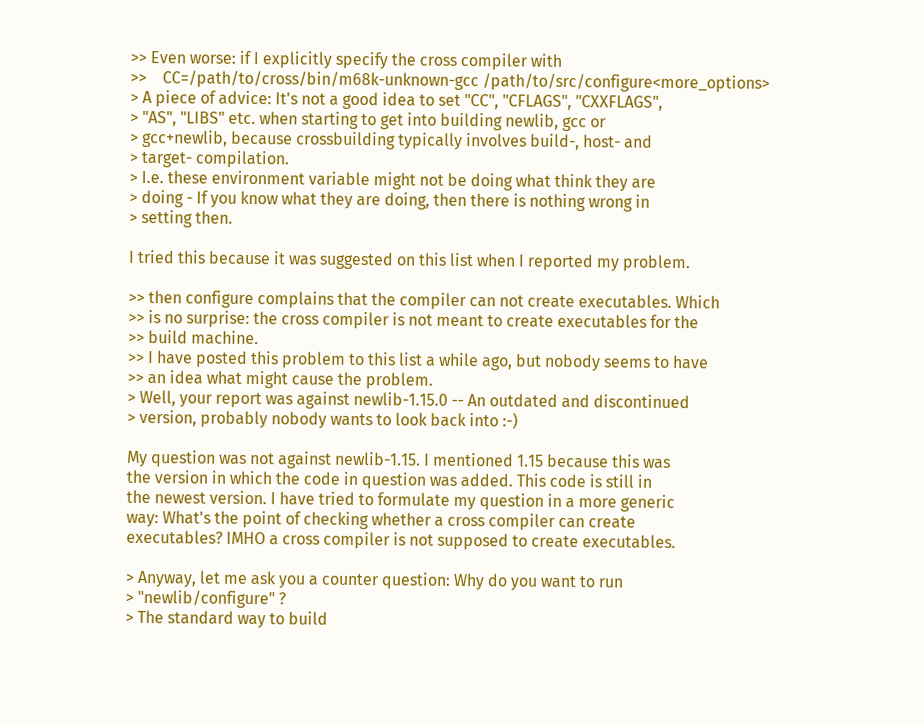>> Even worse: if I explicitly specify the cross compiler with
>>    CC=/path/to/cross/bin/m68k-unknown-gcc /path/to/src/configure<more_options>
> A piece of advice: It's not a good idea to set "CC", "CFLAGS", "CXXFLAGS",
> "AS", "LIBS" etc. when starting to get into building newlib, gcc or
> gcc+newlib, because crossbuilding typically involves build-, host- and
> target- compilation.
> I.e. these environment variable might not be doing what think they are
> doing - If you know what they are doing, then there is nothing wrong in
> setting then.

I tried this because it was suggested on this list when I reported my problem.

>> then configure complains that the compiler can not create executables. Which
>> is no surprise: the cross compiler is not meant to create executables for the
>> build machine.
>> I have posted this problem to this list a while ago, but nobody seems to have
>> an idea what might cause the problem.
> Well, your report was against newlib-1.15.0 -- An outdated and discontinued
> version, probably nobody wants to look back into :-)

My question was not against newlib-1.15. I mentioned 1.15 because this was
the version in which the code in question was added. This code is still in
the newest version. I have tried to formulate my question in a more generic
way: What's the point of checking whether a cross compiler can create
executables? IMHO a cross compiler is not supposed to create executables.

> Anyway, let me ask you a counter question: Why do you want to run
> "newlib/configure" ?
> The standard way to build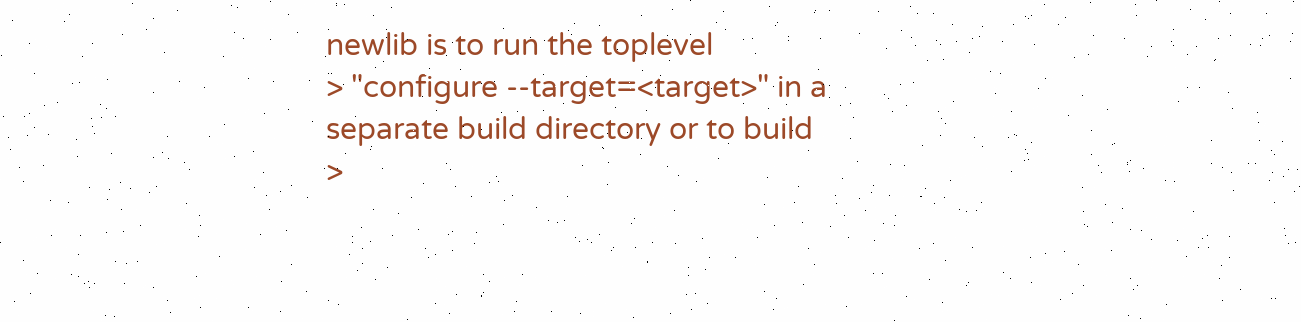newlib is to run the toplevel
> "configure --target=<target>" in a separate build directory or to build
>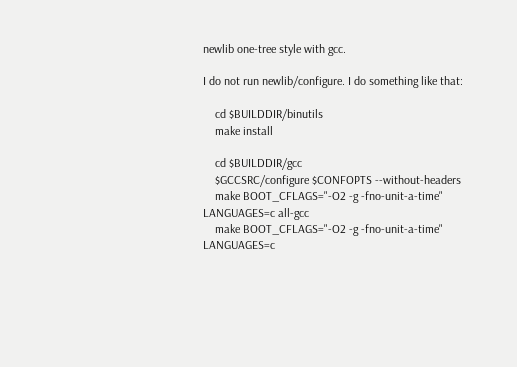newlib one-tree style with gcc.

I do not run newlib/configure. I do something like that:

    cd $BUILDDIR/binutils
    make install

    cd $BUILDDIR/gcc
    $GCCSRC/configure $CONFOPTS --without-headers
    make BOOT_CFLAGS="-O2 -g -fno-unit-a-time" LANGUAGES=c all-gcc
    make BOOT_CFLAGS="-O2 -g -fno-unit-a-time" LANGUAGES=c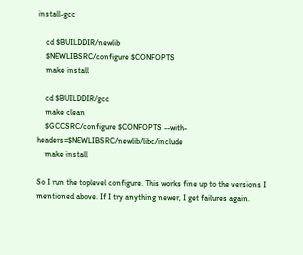install-gcc

    cd $BUILDDIR/newlib
    $NEWLIBSRC/configure $CONFOPTS
    make install

    cd $BUILDDIR/gcc
    make clean
    $GCCSRC/configure $CONFOPTS --with-headers=$NEWLIBSRC/newlib/libc/include
    make install

So I run the toplevel configure. This works fine up to the versions I
mentioned above. If I try anything newer, I get failures again.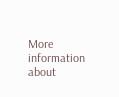More information about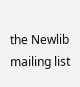the Newlib mailing list